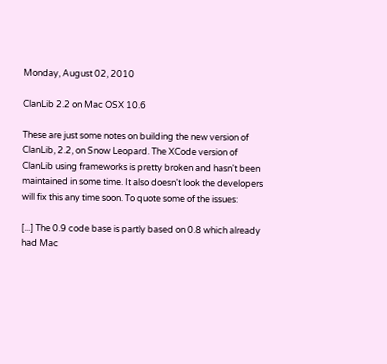Monday, August 02, 2010

ClanLib 2.2 on Mac OSX 10.6

These are just some notes on building the new version of ClanLib, 2.2, on Snow Leopard. The XCode version of ClanLib using frameworks is pretty broken and hasn't been maintained in some time. It also doesn't look the developers will fix this any time soon. To quote some of the issues:

[...] The 0.9 code base is partly based on 0.8 which already had Mac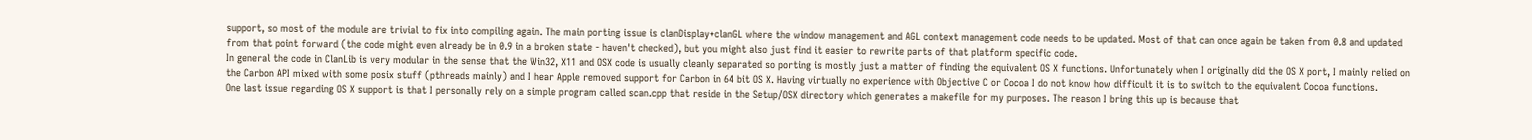support, so most of the module are trivial to fix into compiling again. The main porting issue is clanDisplay+clanGL where the window management and AGL context management code needs to be updated. Most of that can once again be taken from 0.8 and updated from that point forward (the code might even already be in 0.9 in a broken state - haven't checked), but you might also just find it easier to rewrite parts of that platform specific code.
In general the code in ClanLib is very modular in the sense that the Win32, X11 and OSX code is usually cleanly separated so porting is mostly just a matter of finding the equivalent OS X functions. Unfortunately when I originally did the OS X port, I mainly relied on the Carbon API mixed with some posix stuff (pthreads mainly) and I hear Apple removed support for Carbon in 64 bit OS X. Having virtually no experience with Objective C or Cocoa I do not know how difficult it is to switch to the equivalent Cocoa functions.
One last issue regarding OS X support is that I personally rely on a simple program called scan.cpp that reside in the Setup/OSX directory which generates a makefile for my purposes. The reason I bring this up is because that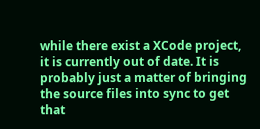while there exist a XCode project, it is currently out of date. It is probably just a matter of bringing the source files into sync to get that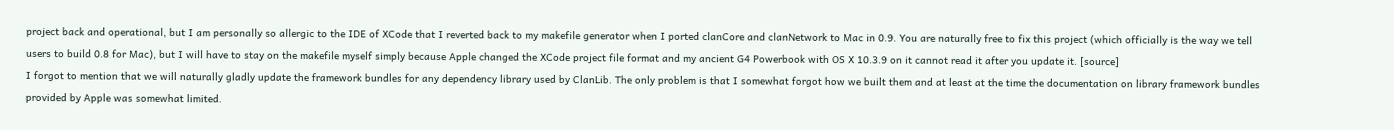project back and operational, but I am personally so allergic to the IDE of XCode that I reverted back to my makefile generator when I ported clanCore and clanNetwork to Mac in 0.9. You are naturally free to fix this project (which officially is the way we tell users to build 0.8 for Mac), but I will have to stay on the makefile myself simply because Apple changed the XCode project file format and my ancient G4 Powerbook with OS X 10.3.9 on it cannot read it after you update it. [source]
I forgot to mention that we will naturally gladly update the framework bundles for any dependency library used by ClanLib. The only problem is that I somewhat forgot how we built them and at least at the time the documentation on library framework bundles provided by Apple was somewhat limited.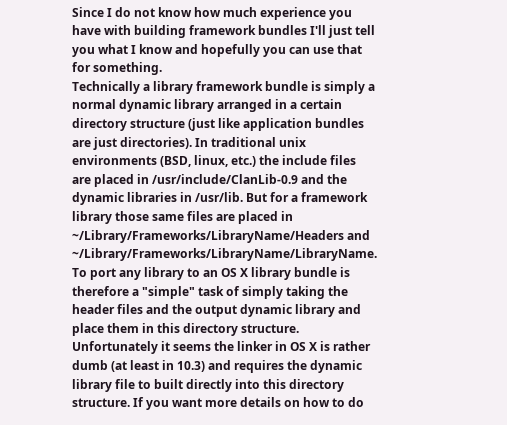Since I do not know how much experience you have with building framework bundles I'll just tell you what I know and hopefully you can use that for something.
Technically a library framework bundle is simply a normal dynamic library arranged in a certain directory structure (just like application bundles are just directories). In traditional unix environments (BSD, linux, etc.) the include files are placed in /usr/include/ClanLib-0.9 and the dynamic libraries in /usr/lib. But for a framework library those same files are placed in ~/Library/Frameworks/LibraryName/Headers and ~/Library/Frameworks/LibraryName/LibraryName.
To port any library to an OS X library bundle is therefore a "simple" task of simply taking the header files and the output dynamic library and place them in this directory structure. Unfortunately it seems the linker in OS X is rather dumb (at least in 10.3) and requires the dynamic library file to built directly into this directory structure. If you want more details on how to do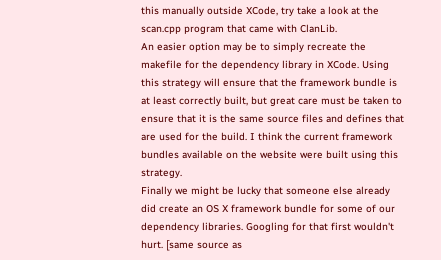this manually outside XCode, try take a look at the scan.cpp program that came with ClanLib.
An easier option may be to simply recreate the makefile for the dependency library in XCode. Using this strategy will ensure that the framework bundle is at least correctly built, but great care must be taken to ensure that it is the same source files and defines that are used for the build. I think the current framework bundles available on the website were built using this strategy.
Finally we might be lucky that someone else already did create an OS X framework bundle for some of our dependency libraries. Googling for that first wouldn't hurt. [same source as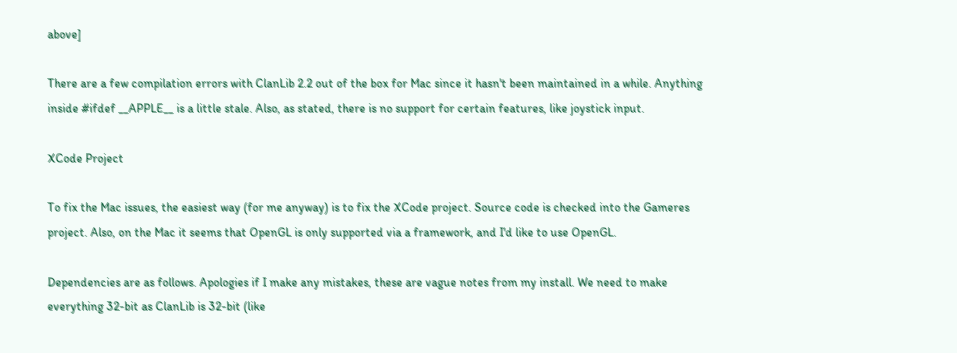above]

There are a few compilation errors with ClanLib 2.2 out of the box for Mac since it hasn't been maintained in a while. Anything inside #ifdef __APPLE__ is a little stale. Also, as stated, there is no support for certain features, like joystick input.

XCode Project

To fix the Mac issues, the easiest way (for me anyway) is to fix the XCode project. Source code is checked into the Gameres project. Also, on the Mac it seems that OpenGL is only supported via a framework, and I'd like to use OpenGL.

Dependencies are as follows. Apologies if I make any mistakes, these are vague notes from my install. We need to make everything 32-bit as ClanLib is 32-bit (like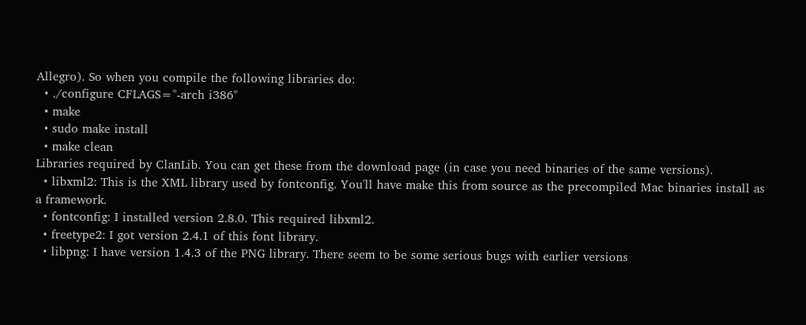Allegro). So when you compile the following libraries do:
  • ./configure CFLAGS="-arch i386"
  • make
  • sudo make install
  • make clean
Libraries required by ClanLib. You can get these from the download page (in case you need binaries of the same versions).
  • libxml2: This is the XML library used by fontconfig. You'll have make this from source as the precompiled Mac binaries install as a framework.
  • fontconfig: I installed version 2.8.0. This required libxml2.
  • freetype2: I got version 2.4.1 of this font library.
  • libpng: I have version 1.4.3 of the PNG library. There seem to be some serious bugs with earlier versions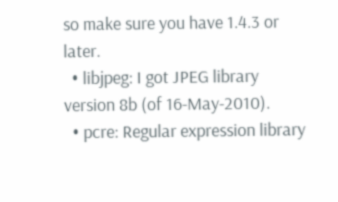so make sure you have 1.4.3 or later.
  • libjpeg: I got JPEG library version 8b (of 16-May-2010).
  • pcre: Regular expression library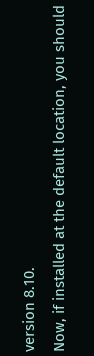version 8.10.
Now, if installed at the default location, you should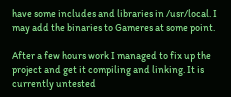have some includes and libraries in /usr/local. I may add the binaries to Gameres at some point.

After a few hours work I managed to fix up the project and get it compiling and linking. It is currently untested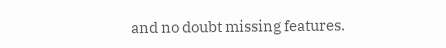and no doubt missing features.